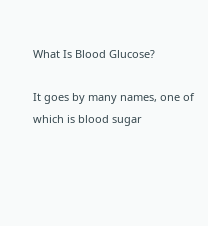What Is Blood Glucose?

It goes by many names, one of which is blood sugar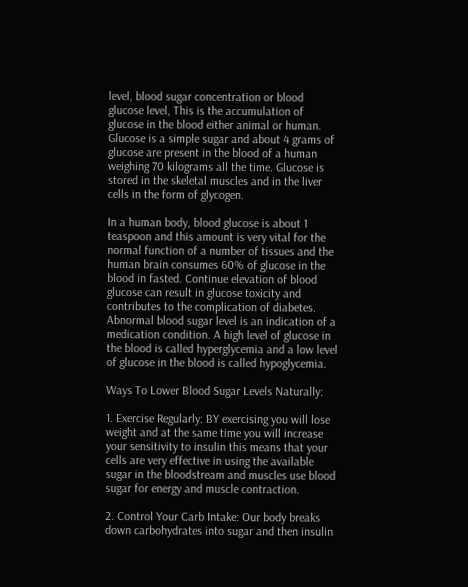level, blood sugar concentration or blood glucose level, This is the accumulation of glucose in the blood either animal or human. Glucose is a simple sugar and about 4 grams of glucose are present in the blood of a human weighing 70 kilograms all the time. Glucose is stored in the skeletal muscles and in the liver cells in the form of glycogen.

In a human body, blood glucose is about 1 teaspoon and this amount is very vital for the normal function of a number of tissues and the human brain consumes 60% of glucose in the blood in fasted. Continue elevation of blood glucose can result in glucose toxicity and contributes to the complication of diabetes. Abnormal blood sugar level is an indication of a medication condition. A high level of glucose in the blood is called hyperglycemia and a low level of glucose in the blood is called hypoglycemia.

Ways To Lower Blood Sugar Levels Naturally:

1. Exercise Regularly: BY exercising you will lose weight and at the same time you will increase your sensitivity to insulin this means that your cells are very effective in using the available sugar in the bloodstream and muscles use blood sugar for energy and muscle contraction.

2. Control Your Carb Intake: Our body breaks down carbohydrates into sugar and then insulin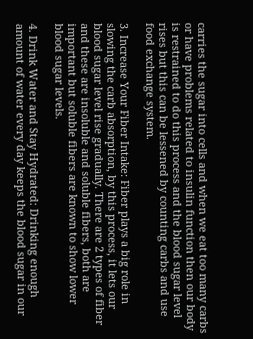carries the sugar into cells and when we eat too many carbs or have problems related to insulin function then our body is restrained to do this process and the blood sugar level rises but this can be lessened by counting carbs and use food exchange system.

3. Increase Your Fiber Intake: Fiber plays a big role in slowing the carb absorption, by this process, it lets our blood sugar level rise gradually. There are 2 types of fiber and these are insoluble and soluble fibers, both are important but soluble fibers are known to show lower blood sugar levels.

4. Drink Water and Stay Hydrated: Drinking enough amount of water every day keeps the blood sugar in our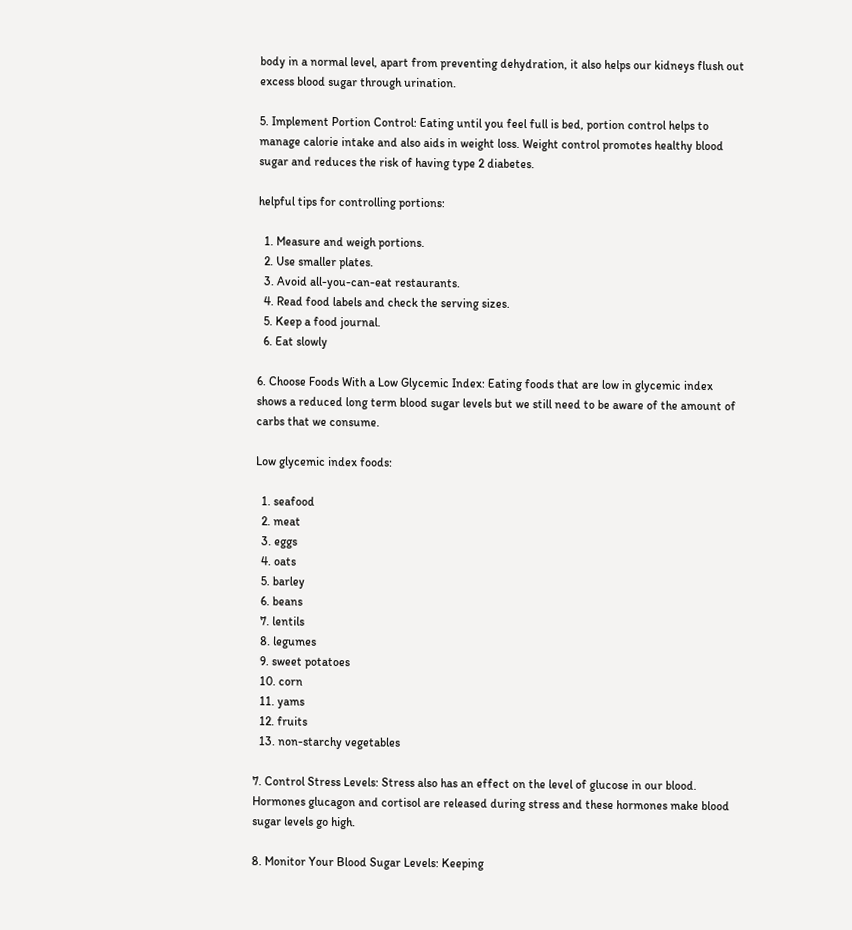body in a normal level, apart from preventing dehydration, it also helps our kidneys flush out excess blood sugar through urination.

5. Implement Portion Control: Eating until you feel full is bed, portion control helps to manage calorie intake and also aids in weight loss. Weight control promotes healthy blood sugar and reduces the risk of having type 2 diabetes.

helpful tips for controlling portions:

  1. Measure and weigh portions.
  2. Use smaller plates.
  3. Avoid all-you-can-eat restaurants.
  4. Read food labels and check the serving sizes.
  5. Keep a food journal.
  6. Eat slowly

6. Choose Foods With a Low Glycemic Index: Eating foods that are low in glycemic index shows a reduced long term blood sugar levels but we still need to be aware of the amount of carbs that we consume.

Low glycemic index foods:

  1. seafood
  2. meat
  3. eggs
  4. oats
  5. barley
  6. beans
  7. lentils
  8. legumes
  9. sweet potatoes
  10. corn
  11. yams
  12. fruits
  13. non-starchy vegetables

7. Control Stress Levels: Stress also has an effect on the level of glucose in our blood. Hormones glucagon and cortisol are released during stress and these hormones make blood sugar levels go high.

8. Monitor Your Blood Sugar Levels: Keeping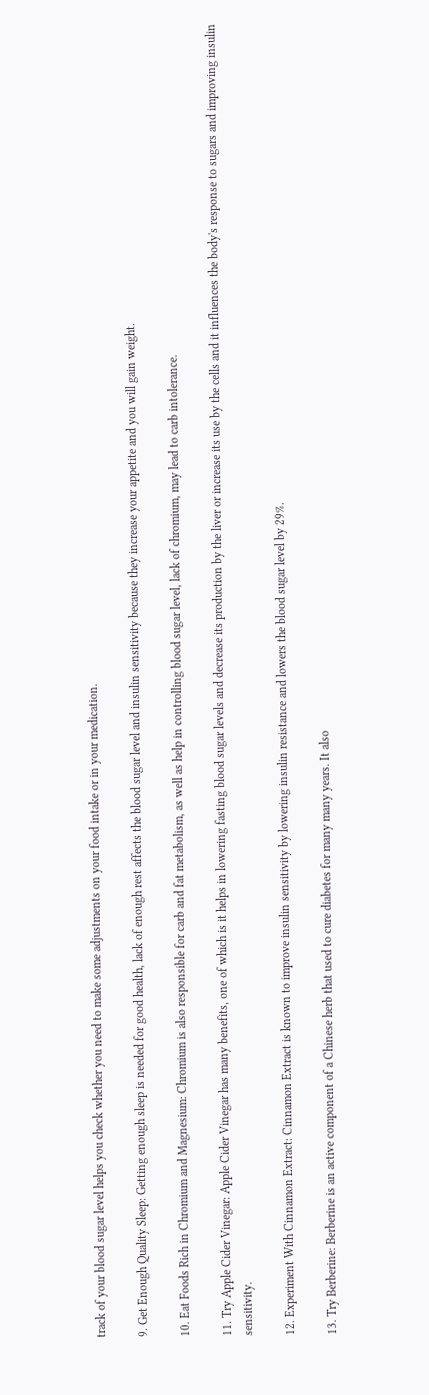track of your blood sugar level helps you check whether you need to make some adjustments on your food intake or in your medication.

9. Get Enough Quality Sleep: Getting enough sleep is needed for good health, lack of enough rest affects the blood sugar level and insulin sensitivity because they increase your appetite and you will gain weight.

10. Eat Foods Rich in Chromium and Magnesium: Chromium is also responsible for carb and fat metabolism, as well as help in controlling blood sugar level, lack of chromium, may lead to carb intolerance.

11. Try Apple Cider Vinegar: Apple Cider Vinegar has many benefits, one of which is it helps in lowering fasting blood sugar levels and decrease its production by the liver or increase its use by the cells and it influences the body's response to sugars and improving insulin sensitivity.

12. Experiment With Cinnamon Extract: Cinnamon Extract is known to improve insulin sensitivity by lowering insulin resistance and lowers the blood sugar level by 29%.

13. Try Berberine: Berberine is an active component of a Chinese herb that used to cure diabetes for many many years. It also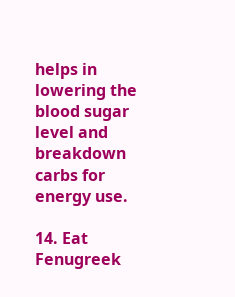helps in lowering the blood sugar level and breakdown carbs for energy use.

14. Eat Fenugreek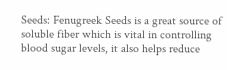Seeds: Fenugreek Seeds is a great source of soluble fiber which is vital in controlling blood sugar levels, it also helps reduce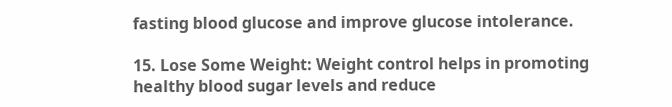fasting blood glucose and improve glucose intolerance.

15. Lose Some Weight: Weight control helps in promoting healthy blood sugar levels and reduce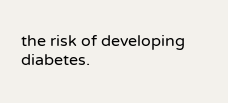the risk of developing diabetes.